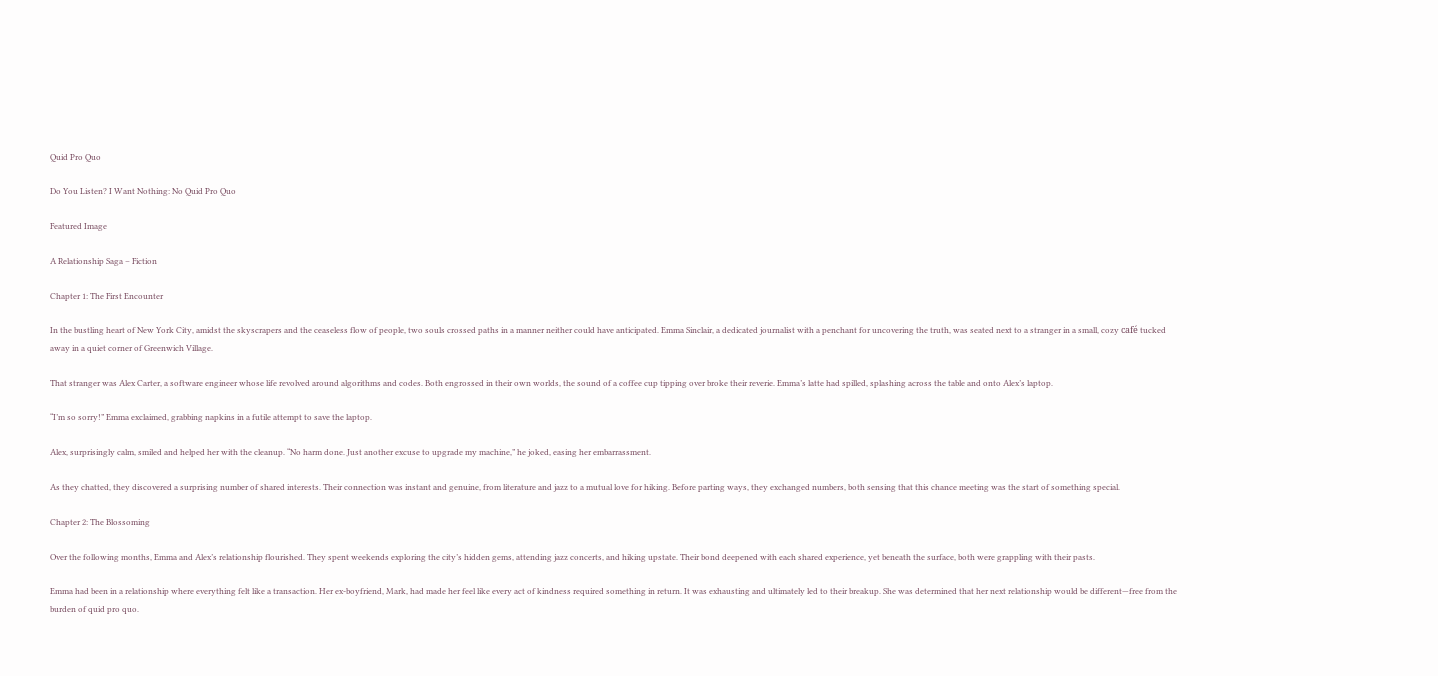Quid Pro Quo

Do You Listen? I Want Nothing: No Quid Pro Quo

Featured Image

A Relationship Saga – Fiction

Chapter 1: The First Encounter

In the bustling heart of New York City, amidst the skyscrapers and the ceaseless flow of people, two souls crossed paths in a manner neither could have anticipated. Emma Sinclair, a dedicated journalist with a penchant for uncovering the truth, was seated next to a stranger in a small, cozy café tucked away in a quiet corner of Greenwich Village.

That stranger was Alex Carter, a software engineer whose life revolved around algorithms and codes. Both engrossed in their own worlds, the sound of a coffee cup tipping over broke their reverie. Emma’s latte had spilled, splashing across the table and onto Alex’s laptop.

“I’m so sorry!” Emma exclaimed, grabbing napkins in a futile attempt to save the laptop.

Alex, surprisingly calm, smiled and helped her with the cleanup. “No harm done. Just another excuse to upgrade my machine,” he joked, easing her embarrassment.

As they chatted, they discovered a surprising number of shared interests. Their connection was instant and genuine, from literature and jazz to a mutual love for hiking. Before parting ways, they exchanged numbers, both sensing that this chance meeting was the start of something special.

Chapter 2: The Blossoming

Over the following months, Emma and Alex’s relationship flourished. They spent weekends exploring the city’s hidden gems, attending jazz concerts, and hiking upstate. Their bond deepened with each shared experience, yet beneath the surface, both were grappling with their pasts.

Emma had been in a relationship where everything felt like a transaction. Her ex-boyfriend, Mark, had made her feel like every act of kindness required something in return. It was exhausting and ultimately led to their breakup. She was determined that her next relationship would be different—free from the burden of quid pro quo.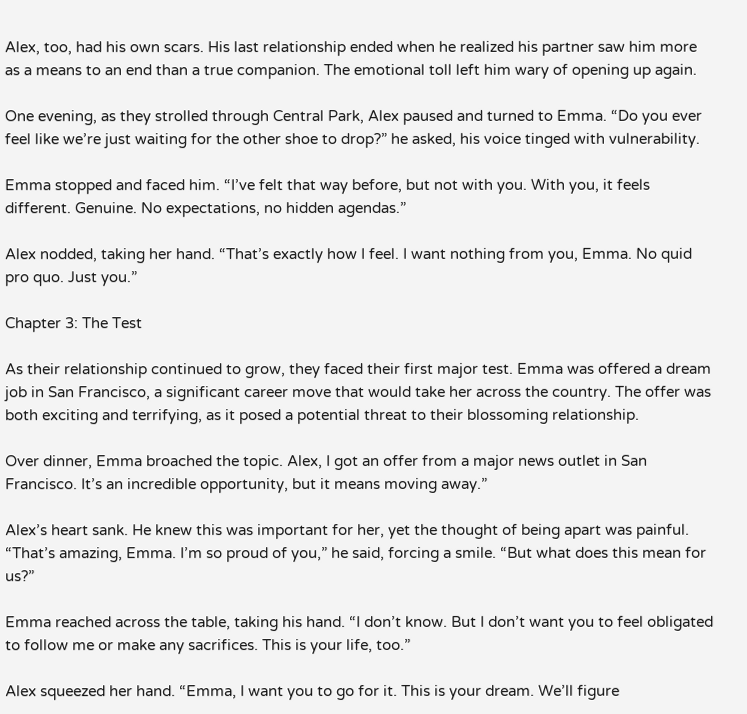Alex, too, had his own scars. His last relationship ended when he realized his partner saw him more as a means to an end than a true companion. The emotional toll left him wary of opening up again.

One evening, as they strolled through Central Park, Alex paused and turned to Emma. “Do you ever feel like we’re just waiting for the other shoe to drop?” he asked, his voice tinged with vulnerability.

Emma stopped and faced him. “I’ve felt that way before, but not with you. With you, it feels different. Genuine. No expectations, no hidden agendas.”

Alex nodded, taking her hand. “That’s exactly how I feel. I want nothing from you, Emma. No quid pro quo. Just you.”

Chapter 3: The Test

As their relationship continued to grow, they faced their first major test. Emma was offered a dream job in San Francisco, a significant career move that would take her across the country. The offer was both exciting and terrifying, as it posed a potential threat to their blossoming relationship.

Over dinner, Emma broached the topic. Alex, I got an offer from a major news outlet in San Francisco. It’s an incredible opportunity, but it means moving away.”

Alex’s heart sank. He knew this was important for her, yet the thought of being apart was painful. “That’s amazing, Emma. I’m so proud of you,” he said, forcing a smile. “But what does this mean for us?”

Emma reached across the table, taking his hand. “I don’t know. But I don’t want you to feel obligated to follow me or make any sacrifices. This is your life, too.”

Alex squeezed her hand. “Emma, I want you to go for it. This is your dream. We’ll figure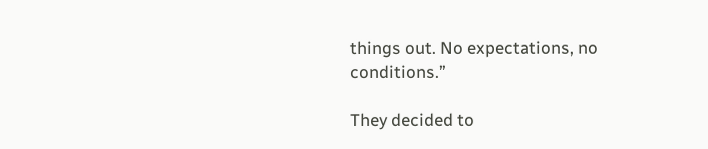things out. No expectations, no conditions.”

They decided to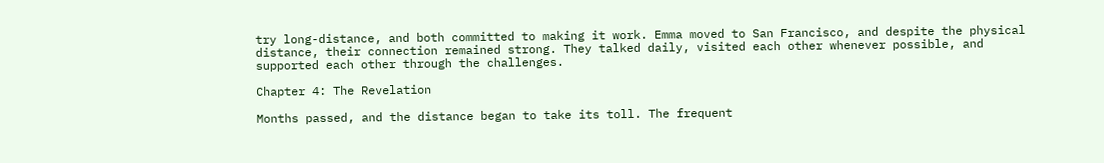try long-distance, and both committed to making it work. Emma moved to San Francisco, and despite the physical distance, their connection remained strong. They talked daily, visited each other whenever possible, and supported each other through the challenges.

Chapter 4: The Revelation

Months passed, and the distance began to take its toll. The frequent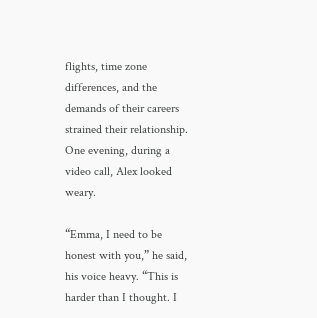flights, time zone differences, and the demands of their careers strained their relationship. One evening, during a video call, Alex looked weary.

“Emma, I need to be honest with you,” he said, his voice heavy. “This is harder than I thought. I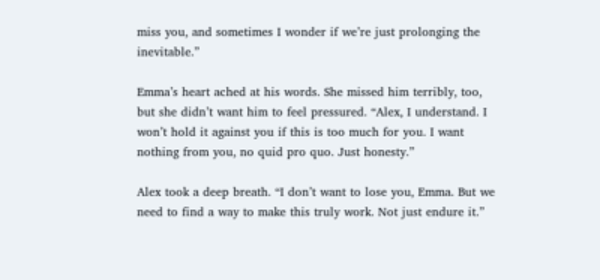miss you, and sometimes I wonder if we’re just prolonging the inevitable.”

Emma’s heart ached at his words. She missed him terribly, too, but she didn’t want him to feel pressured. “Alex, I understand. I won’t hold it against you if this is too much for you. I want nothing from you, no quid pro quo. Just honesty.”

Alex took a deep breath. “I don’t want to lose you, Emma. But we need to find a way to make this truly work. Not just endure it.”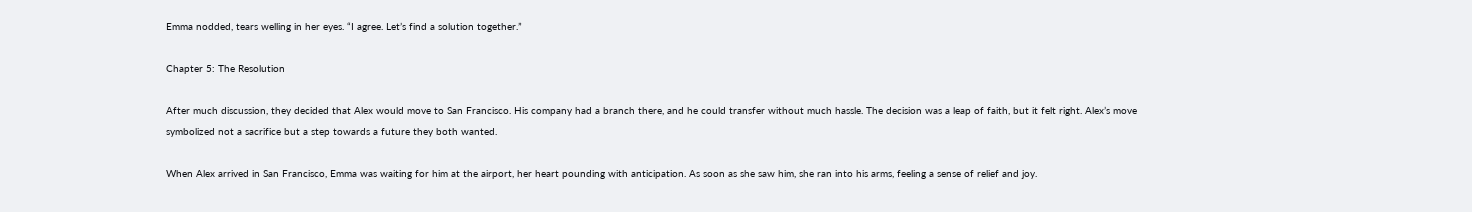Emma nodded, tears welling in her eyes. “I agree. Let’s find a solution together.”

Chapter 5: The Resolution

After much discussion, they decided that Alex would move to San Francisco. His company had a branch there, and he could transfer without much hassle. The decision was a leap of faith, but it felt right. Alex’s move symbolized not a sacrifice but a step towards a future they both wanted.

When Alex arrived in San Francisco, Emma was waiting for him at the airport, her heart pounding with anticipation. As soon as she saw him, she ran into his arms, feeling a sense of relief and joy.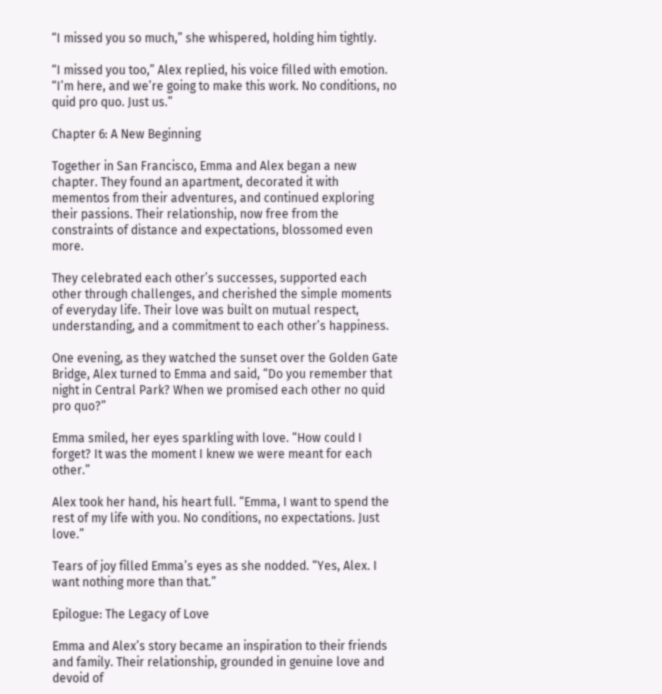“I missed you so much,” she whispered, holding him tightly.

“I missed you too,” Alex replied, his voice filled with emotion. “I’m here, and we’re going to make this work. No conditions, no quid pro quo. Just us.”

Chapter 6: A New Beginning

Together in San Francisco, Emma and Alex began a new chapter. They found an apartment, decorated it with mementos from their adventures, and continued exploring their passions. Their relationship, now free from the constraints of distance and expectations, blossomed even more.

They celebrated each other’s successes, supported each other through challenges, and cherished the simple moments of everyday life. Their love was built on mutual respect, understanding, and a commitment to each other’s happiness.

One evening, as they watched the sunset over the Golden Gate Bridge, Alex turned to Emma and said, “Do you remember that night in Central Park? When we promised each other no quid pro quo?”

Emma smiled, her eyes sparkling with love. “How could I forget? It was the moment I knew we were meant for each other.”

Alex took her hand, his heart full. “Emma, I want to spend the rest of my life with you. No conditions, no expectations. Just love.”

Tears of joy filled Emma’s eyes as she nodded. “Yes, Alex. I want nothing more than that.”

Epilogue: The Legacy of Love

Emma and Alex’s story became an inspiration to their friends and family. Their relationship, grounded in genuine love and devoid of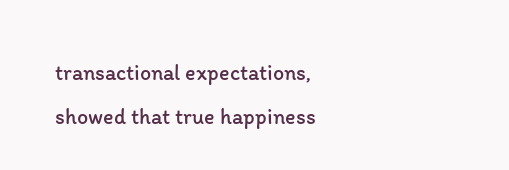transactional expectations, showed that true happiness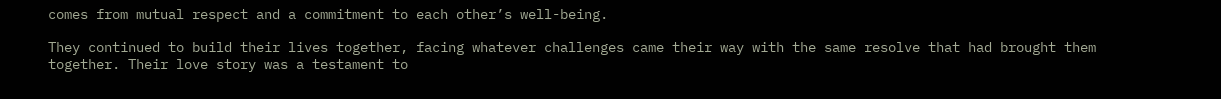comes from mutual respect and a commitment to each other’s well-being.

They continued to build their lives together, facing whatever challenges came their way with the same resolve that had brought them together. Their love story was a testament to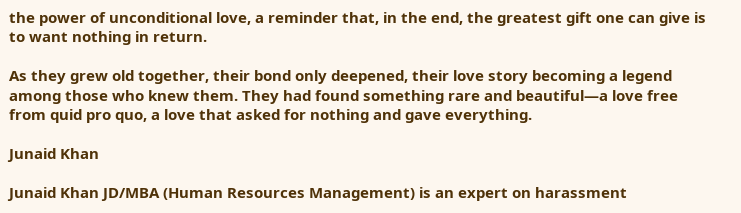the power of unconditional love, a reminder that, in the end, the greatest gift one can give is to want nothing in return.

As they grew old together, their bond only deepened, their love story becoming a legend among those who knew them. They had found something rare and beautiful—a love free from quid pro quo, a love that asked for nothing and gave everything.

Junaid Khan

Junaid Khan JD/MBA (Human Resources Management) is an expert on harassment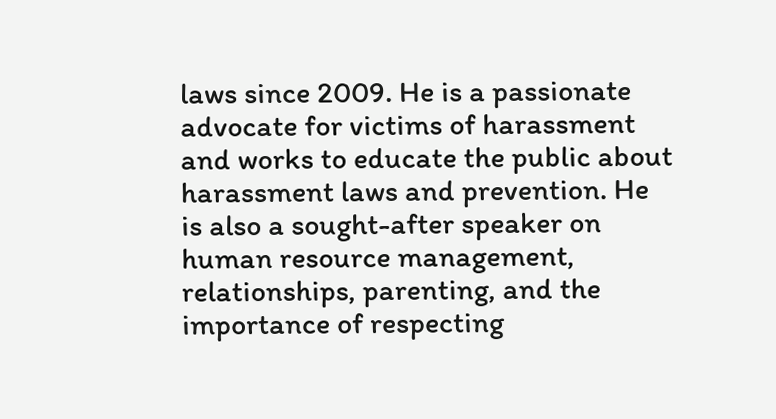laws since 2009. He is a passionate advocate for victims of harassment and works to educate the public about harassment laws and prevention. He is also a sought-after speaker on human resource management, relationships, parenting, and the importance of respecting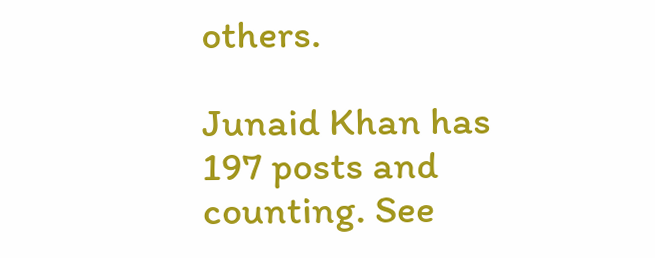others.

Junaid Khan has 197 posts and counting. See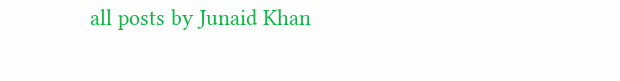all posts by Junaid Khan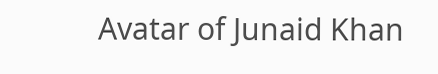Avatar of Junaid Khan